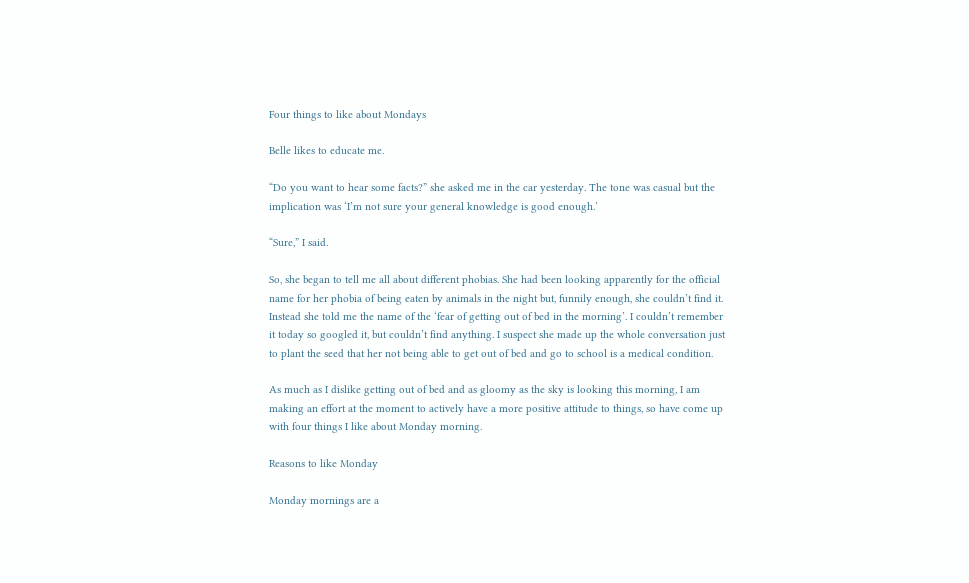Four things to like about Mondays

Belle likes to educate me.

“Do you want to hear some facts?” she asked me in the car yesterday. The tone was casual but the implication was ‘I’m not sure your general knowledge is good enough.’

“Sure,” I said.

So, she began to tell me all about different phobias. She had been looking apparently for the official name for her phobia of being eaten by animals in the night but, funnily enough, she couldn’t find it. Instead she told me the name of the ‘fear of getting out of bed in the morning’. I couldn’t remember it today so googled it, but couldn’t find anything. I suspect she made up the whole conversation just to plant the seed that her not being able to get out of bed and go to school is a medical condition.

As much as I dislike getting out of bed and as gloomy as the sky is looking this morning, I am making an effort at the moment to actively have a more positive attitude to things, so have come up with four things I like about Monday morning.

Reasons to like Monday

Monday mornings are a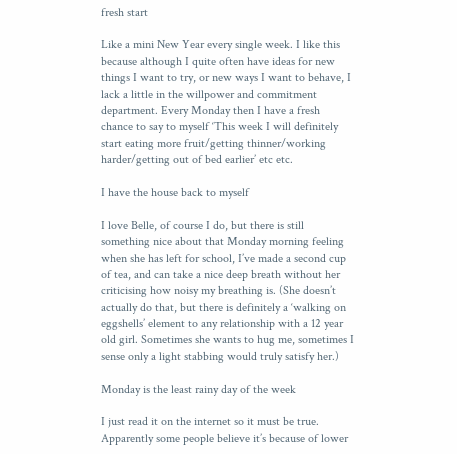fresh start

Like a mini New Year every single week. I like this because although I quite often have ideas for new things I want to try, or new ways I want to behave, I lack a little in the willpower and commitment department. Every Monday then I have a fresh chance to say to myself ‘This week I will definitely start eating more fruit/getting thinner/working harder/getting out of bed earlier’ etc etc.

I have the house back to myself

I love Belle, of course I do, but there is still something nice about that Monday morning feeling when she has left for school, I’ve made a second cup of tea, and can take a nice deep breath without her criticising how noisy my breathing is. (She doesn’t actually do that, but there is definitely a ‘walking on eggshells’ element to any relationship with a 12 year old girl. Sometimes she wants to hug me, sometimes I sense only a light stabbing would truly satisfy her.)

Monday is the least rainy day of the week

I just read it on the internet so it must be true. Apparently some people believe it’s because of lower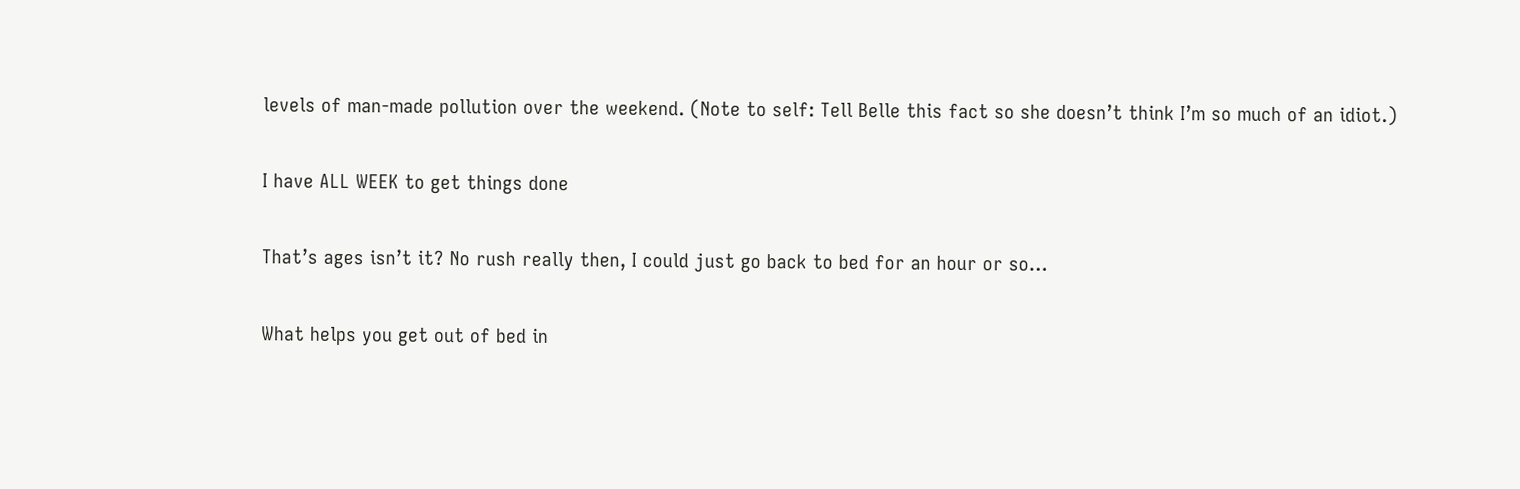levels of man-made pollution over the weekend. (Note to self: Tell Belle this fact so she doesn’t think I’m so much of an idiot.)

I have ALL WEEK to get things done

That’s ages isn’t it? No rush really then, I could just go back to bed for an hour or so…

What helps you get out of bed in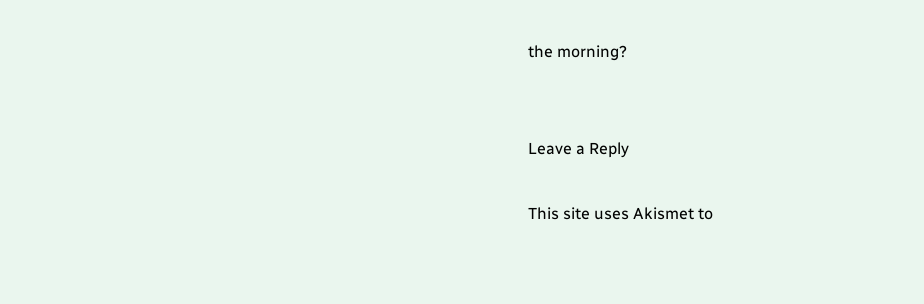the morning?


Leave a Reply

This site uses Akismet to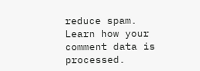reduce spam. Learn how your comment data is processed.